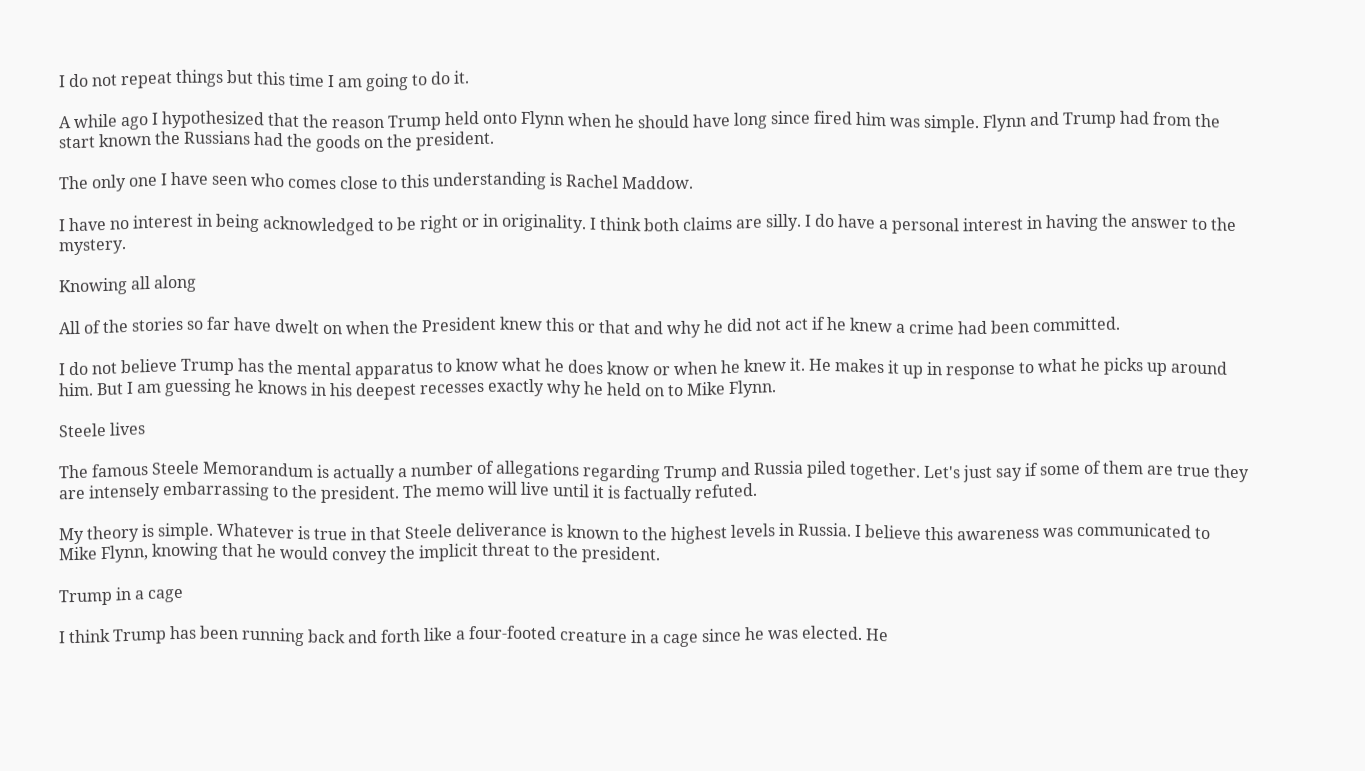I do not repeat things but this time I am going to do it.

A while ago I hypothesized that the reason Trump held onto Flynn when he should have long since fired him was simple. Flynn and Trump had from the start known the Russians had the goods on the president.

The only one I have seen who comes close to this understanding is Rachel Maddow.

I have no interest in being acknowledged to be right or in originality. I think both claims are silly. I do have a personal interest in having the answer to the mystery.

Knowing all along

All of the stories so far have dwelt on when the President knew this or that and why he did not act if he knew a crime had been committed.

I do not believe Trump has the mental apparatus to know what he does know or when he knew it. He makes it up in response to what he picks up around him. But I am guessing he knows in his deepest recesses exactly why he held on to Mike Flynn.

Steele lives

The famous Steele Memorandum is actually a number of allegations regarding Trump and Russia piled together. Let's just say if some of them are true they are intensely embarrassing to the president. The memo will live until it is factually refuted.

My theory is simple. Whatever is true in that Steele deliverance is known to the highest levels in Russia. I believe this awareness was communicated to Mike Flynn, knowing that he would convey the implicit threat to the president.

Trump in a cage

I think Trump has been running back and forth like a four-footed creature in a cage since he was elected. He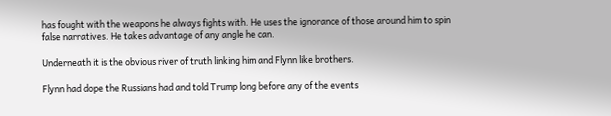has fought with the weapons he always fights with. He uses the ignorance of those around him to spin false narratives. He takes advantage of any angle he can.

Underneath it is the obvious river of truth linking him and Flynn like brothers.

Flynn had dope the Russians had and told Trump long before any of the events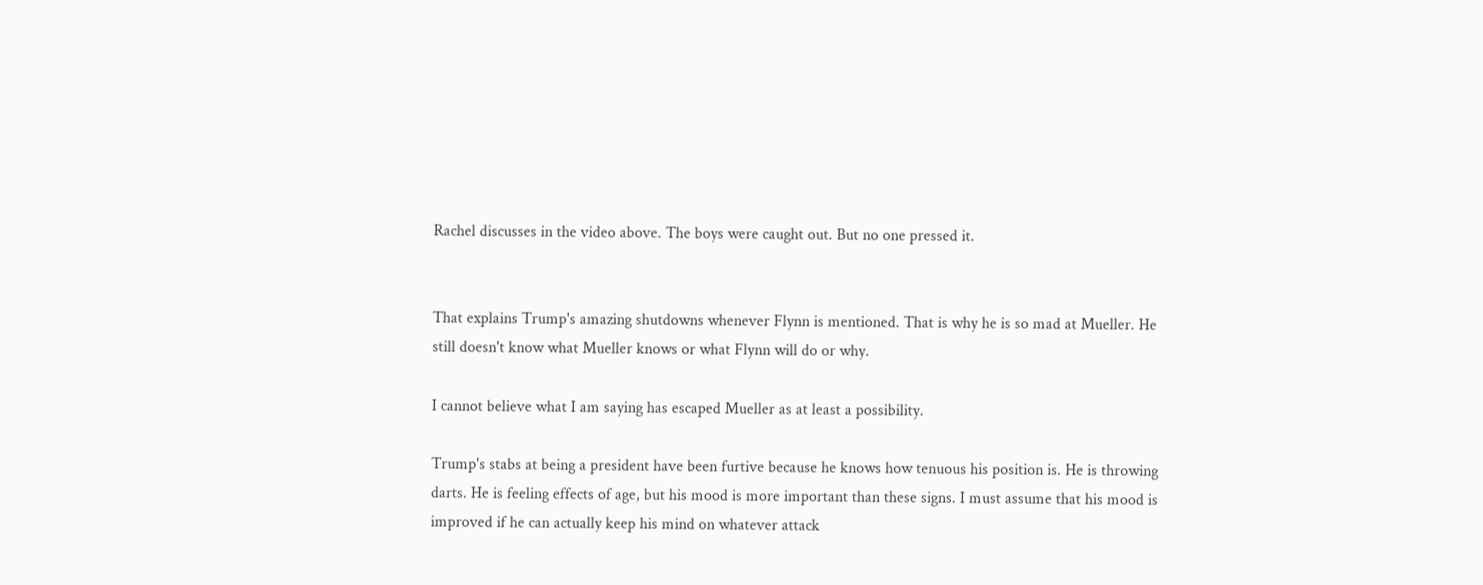Rachel discusses in the video above. The boys were caught out. But no one pressed it.


That explains Trump's amazing shutdowns whenever Flynn is mentioned. That is why he is so mad at Mueller. He still doesn't know what Mueller knows or what Flynn will do or why.

I cannot believe what I am saying has escaped Mueller as at least a possibility.

Trump's stabs at being a president have been furtive because he knows how tenuous his position is. He is throwing darts. He is feeling effects of age, but his mood is more important than these signs. I must assume that his mood is improved if he can actually keep his mind on whatever attack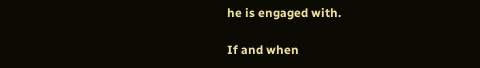he is engaged with.

If and when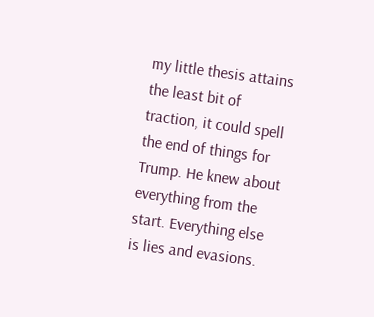my little thesis attains the least bit of traction, it could spell the end of things for Trump. He knew about everything from the start. Everything else is lies and evasions.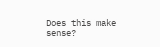Does this make sense?